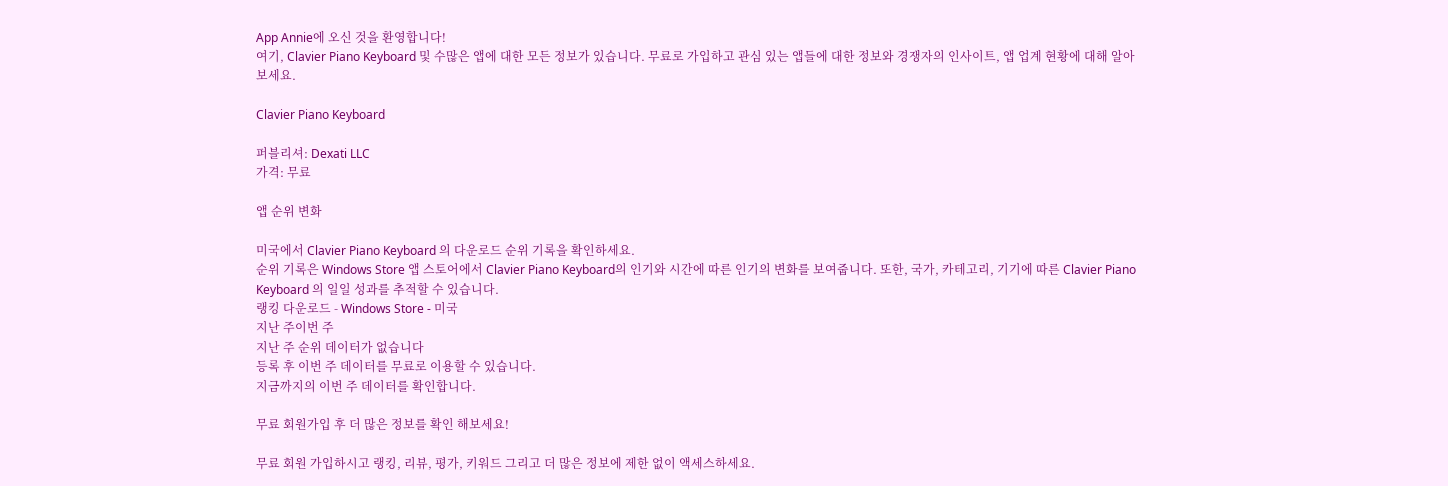App Annie에 오신 것을 환영합니다!
여기, Clavier Piano Keyboard 및 수많은 앱에 대한 모든 정보가 있습니다. 무료로 가입하고 관심 있는 앱들에 대한 정보와 경쟁자의 인사이트, 앱 업계 현황에 대해 알아보세요.

Clavier Piano Keyboard

퍼블리셔: Dexati LLC
가격: 무료

앱 순위 변화

미국에서 Clavier Piano Keyboard 의 다운로드 순위 기록을 확인하세요.
순위 기록은 Windows Store 앱 스토어에서 Clavier Piano Keyboard의 인기와 시간에 따른 인기의 변화를 보여줍니다. 또한, 국가, 카테고리, 기기에 따른 Clavier Piano Keyboard 의 일일 성과를 추적할 수 있습니다.
랭킹 다운로드 - Windows Store - 미국
지난 주이번 주
지난 주 순위 데이터가 없습니다
등록 후 이번 주 데이터를 무료로 이용할 수 있습니다.
지금까지의 이번 주 데이터를 확인합니다.

무료 회원가입 후 더 많은 정보를 확인 해보세요!

무료 회원 가입하시고 랭킹, 리뷰, 평가, 키워드 그리고 더 많은 정보에 제한 없이 액세스하세요.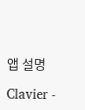앱 설명

Clavier -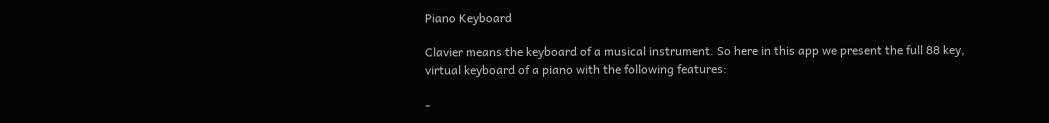Piano Keyboard

Clavier means the keyboard of a musical instrument. So here in this app we present the full 88 key, virtual keyboard of a piano with the following features:

-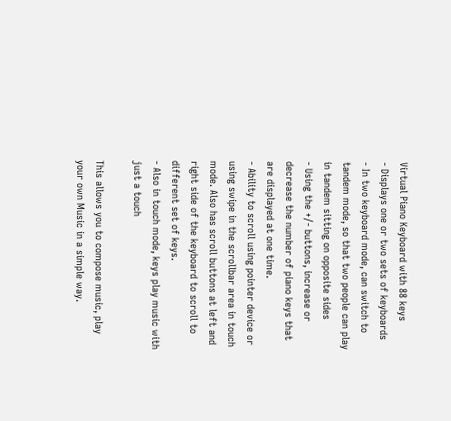Virtual Piano Keyboard with 88 keys
- Displays one or two sets of keyboards
- In two keyboard mode, can switch to tandem mode, so that two people can play in tandem sitting on opposite sides
- Using the +/- buttons, increase or decrease the number of piano keys that are displayed at one time.
- Ability to scroll using pointer device or using swipe in the scrollbar area in touch mode. Also has scroll buttons at left and right side of the keyboard to scroll to different set of keys.
- Also in touch mode, keys play music with just a touch

This allows you to compose music, play your own Music in a simple way.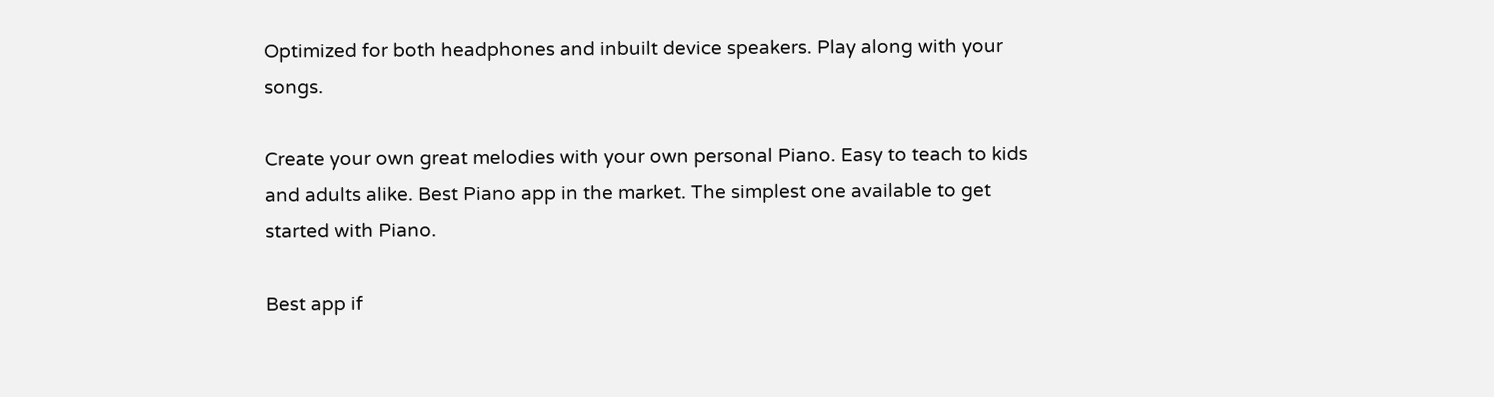Optimized for both headphones and inbuilt device speakers. Play along with your songs.

Create your own great melodies with your own personal Piano. Easy to teach to kids and adults alike. Best Piano app in the market. The simplest one available to get started with Piano.

Best app if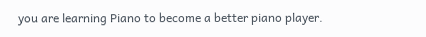you are learning Piano to become a better piano player.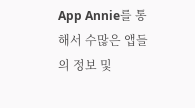App Annie를 통해서 수많은 앱들의 정보 및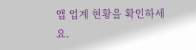앱 업계 현황을 확인하세요.